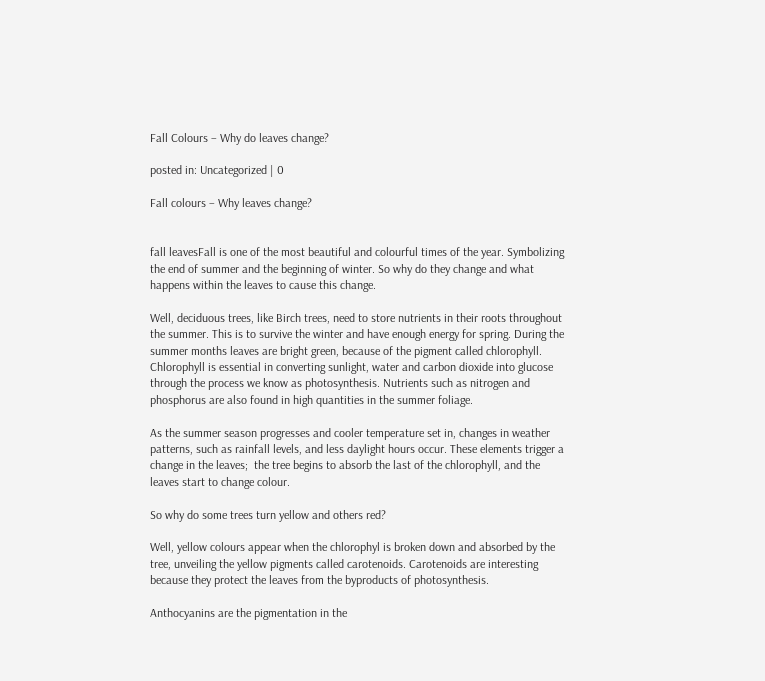Fall Colours – Why do leaves change?

posted in: Uncategorized | 0

Fall colours – Why leaves change?


fall leavesFall is one of the most beautiful and colourful times of the year. Symbolizing the end of summer and the beginning of winter. So why do they change and what happens within the leaves to cause this change.

Well, deciduous trees, like Birch trees, need to store nutrients in their roots throughout the summer. This is to survive the winter and have enough energy for spring. During the summer months leaves are bright green, because of the pigment called chlorophyll. Chlorophyll is essential in converting sunlight, water and carbon dioxide into glucose through the process we know as photosynthesis. Nutrients such as nitrogen and phosphorus are also found in high quantities in the summer foliage.

As the summer season progresses and cooler temperature set in, changes in weather patterns, such as rainfall levels, and less daylight hours occur. These elements trigger a change in the leaves;  the tree begins to absorb the last of the chlorophyll, and the leaves start to change colour.

So why do some trees turn yellow and others red?

Well, yellow colours appear when the chlorophyl is broken down and absorbed by the tree, unveiling the yellow pigments called carotenoids. Carotenoids are interesting because they protect the leaves from the byproducts of photosynthesis.

Anthocyanins are the pigmentation in the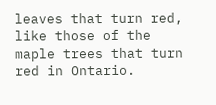leaves that turn red, like those of the maple trees that turn red in Ontario.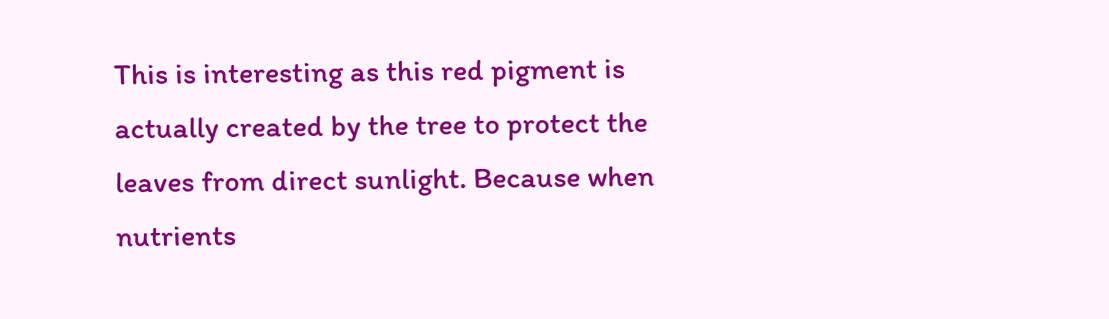This is interesting as this red pigment is actually created by the tree to protect the leaves from direct sunlight. Because when nutrients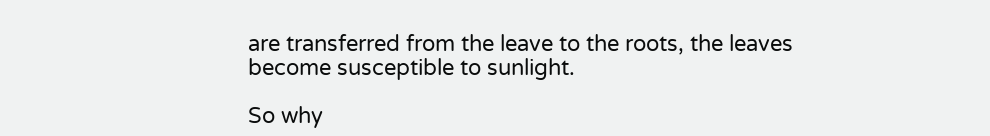are transferred from the leave to the roots, the leaves become susceptible to sunlight.

So why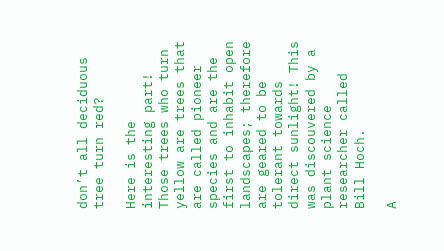don’t all deciduous tree turn red?

Here is the interesting part! Those trees who turn yellow are trees that are called pioneer species and are the first to inhabit open landscapes; therefore are geared to be tolerant towards direct sunlight! This was discouvered by a plant science researcher called Bill Hoch.

A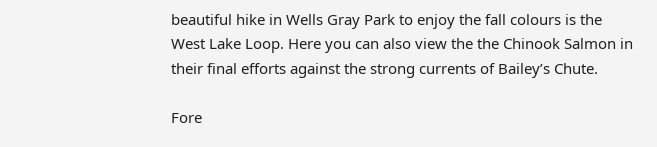beautiful hike in Wells Gray Park to enjoy the fall colours is the West Lake Loop. Here you can also view the the Chinook Salmon in their final efforts against the strong currents of Bailey’s Chute.

Fore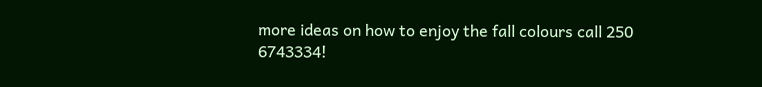more ideas on how to enjoy the fall colours call 250 6743334!